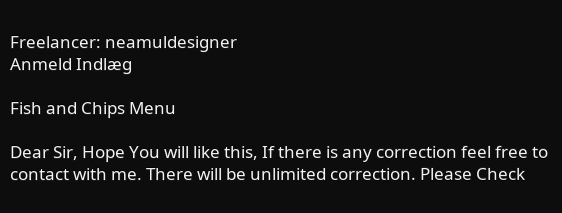Freelancer: neamuldesigner
Anmeld Indlæg

Fish and Chips Menu

Dear Sir, Hope You will like this, If there is any correction feel free to contact with me. There will be unlimited correction. Please Check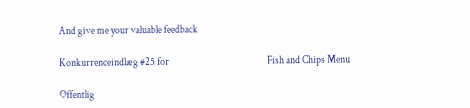And give me your valuable feedback

Konkurrenceindlæg #25 for                                                 Fish and Chips Menu

Offentlig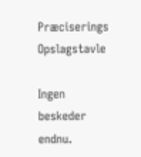Præciserings Opslagstavle

Ingen beskeder endnu.